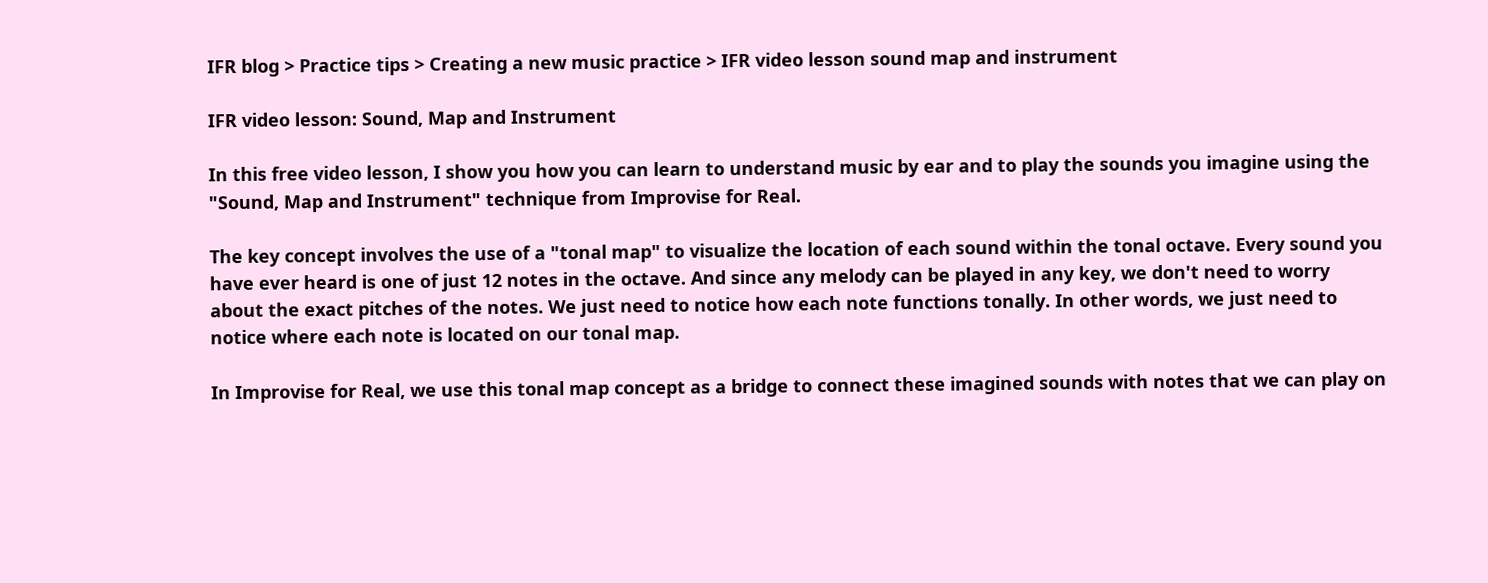IFR blog > Practice tips > Creating a new music practice > IFR video lesson sound map and instrument

IFR video lesson: Sound, Map and Instrument

In this free video lesson, I show you how you can learn to understand music by ear and to play the sounds you imagine using the "Sound, Map and Instrument" technique from Improvise for Real.

The key concept involves the use of a "tonal map" to visualize the location of each sound within the tonal octave. Every sound you have ever heard is one of just 12 notes in the octave. And since any melody can be played in any key, we don't need to worry about the exact pitches of the notes. We just need to notice how each note functions tonally. In other words, we just need to notice where each note is located on our tonal map.

In Improvise for Real, we use this tonal map concept as a bridge to connect these imagined sounds with notes that we can play on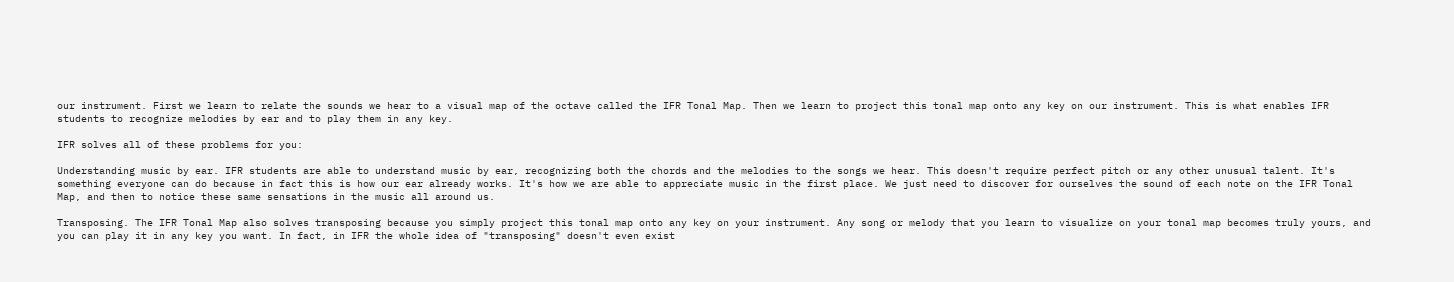our instrument. First we learn to relate the sounds we hear to a visual map of the octave called the IFR Tonal Map. Then we learn to project this tonal map onto any key on our instrument. This is what enables IFR students to recognize melodies by ear and to play them in any key.

IFR solves all of these problems for you:

Understanding music by ear. IFR students are able to understand music by ear, recognizing both the chords and the melodies to the songs we hear. This doesn't require perfect pitch or any other unusual talent. It's something everyone can do because in fact this is how our ear already works. It's how we are able to appreciate music in the first place. We just need to discover for ourselves the sound of each note on the IFR Tonal Map, and then to notice these same sensations in the music all around us.

Transposing. The IFR Tonal Map also solves transposing because you simply project this tonal map onto any key on your instrument. Any song or melody that you learn to visualize on your tonal map becomes truly yours, and you can play it in any key you want. In fact, in IFR the whole idea of "transposing" doesn't even exist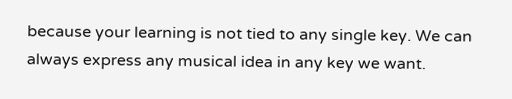because your learning is not tied to any single key. We can always express any musical idea in any key we want.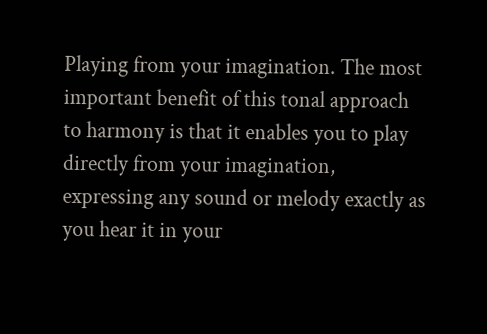Playing from your imagination. The most important benefit of this tonal approach to harmony is that it enables you to play directly from your imagination, expressing any sound or melody exactly as you hear it in your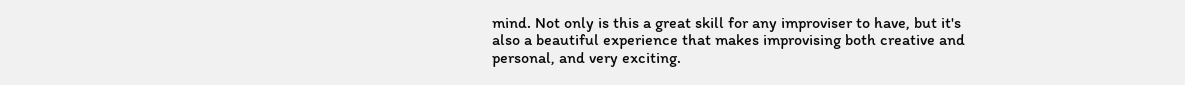mind. Not only is this a great skill for any improviser to have, but it's also a beautiful experience that makes improvising both creative and personal, and very exciting.